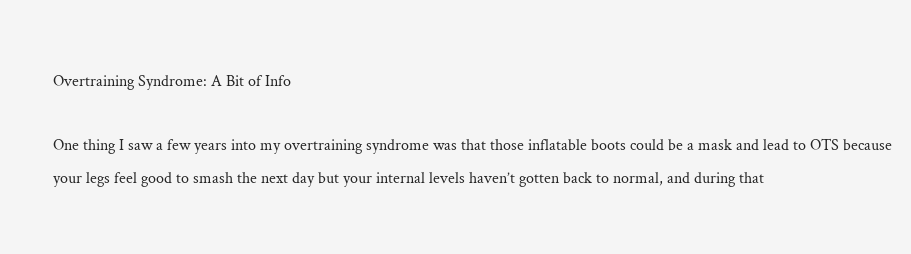Overtraining Syndrome: A Bit of Info

One thing I saw a few years into my overtraining syndrome was that those inflatable boots could be a mask and lead to OTS because your legs feel good to smash the next day but your internal levels haven’t gotten back to normal, and during that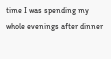time I was spending my whole evenings after dinner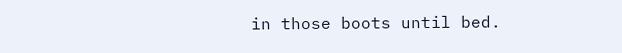in those boots until bed.